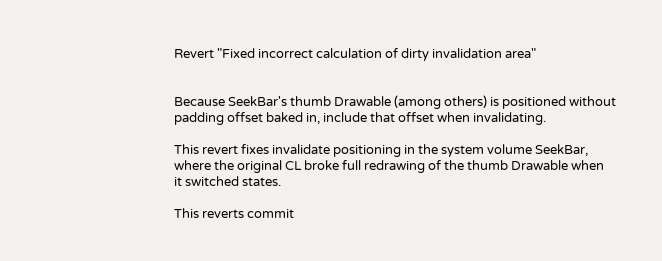Revert "Fixed incorrect calculation of dirty invalidation area"


Because SeekBar's thumb Drawable (among others) is positioned without
padding offset baked in, include that offset when invalidating.

This revert fixes invalidate positioning in the system volume SeekBar,
where the original CL broke full redrawing of the thumb Drawable when
it switched states.

This reverts commit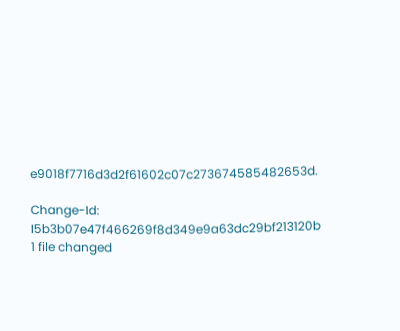e9018f7716d3d2f61602c07c273674585482653d.

Change-Id: I5b3b07e47f466269f8d349e9a63dc29bf213120b
1 file changed